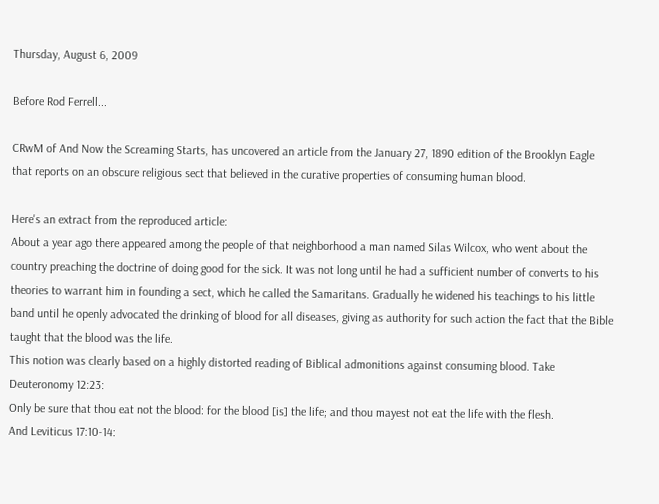Thursday, August 6, 2009

Before Rod Ferrell...

CRwM of And Now the Screaming Starts, has uncovered an article from the January 27, 1890 edition of the Brooklyn Eagle that reports on an obscure religious sect that believed in the curative properties of consuming human blood.

Here's an extract from the reproduced article:
About a year ago there appeared among the people of that neighborhood a man named Silas Wilcox, who went about the country preaching the doctrine of doing good for the sick. It was not long until he had a sufficient number of converts to his theories to warrant him in founding a sect, which he called the Samaritans. Gradually he widened his teachings to his little band until he openly advocated the drinking of blood for all diseases, giving as authority for such action the fact that the Bible taught that the blood was the life.
This notion was clearly based on a highly distorted reading of Biblical admonitions against consuming blood. Take Deuteronomy 12:23:
Only be sure that thou eat not the blood: for the blood [is] the life; and thou mayest not eat the life with the flesh.
And Leviticus 17:10-14: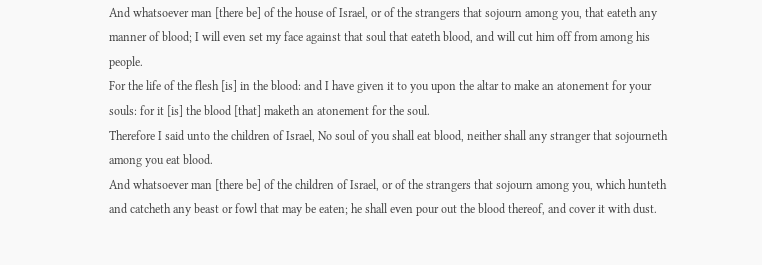And whatsoever man [there be] of the house of Israel, or of the strangers that sojourn among you, that eateth any manner of blood; I will even set my face against that soul that eateth blood, and will cut him off from among his people.
For the life of the flesh [is] in the blood: and I have given it to you upon the altar to make an atonement for your souls: for it [is] the blood [that] maketh an atonement for the soul.
Therefore I said unto the children of Israel, No soul of you shall eat blood, neither shall any stranger that sojourneth among you eat blood.
And whatsoever man [there be] of the children of Israel, or of the strangers that sojourn among you, which hunteth and catcheth any beast or fowl that may be eaten; he shall even pour out the blood thereof, and cover it with dust.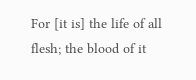For [it is] the life of all flesh; the blood of it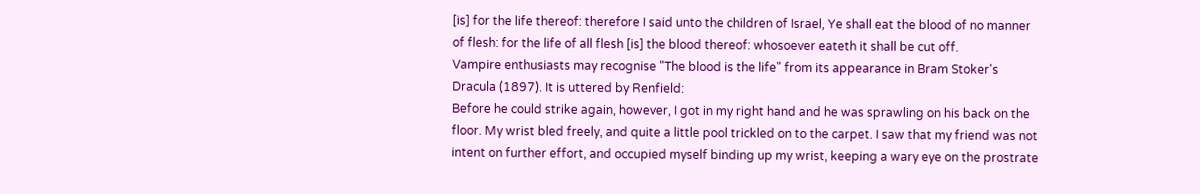[is] for the life thereof: therefore I said unto the children of Israel, Ye shall eat the blood of no manner of flesh: for the life of all flesh [is] the blood thereof: whosoever eateth it shall be cut off.
Vampire enthusiasts may recognise "The blood is the life" from its appearance in Bram Stoker's Dracula (1897). It is uttered by Renfield:
Before he could strike again, however, I got in my right hand and he was sprawling on his back on the floor. My wrist bled freely, and quite a little pool trickled on to the carpet. I saw that my friend was not intent on further effort, and occupied myself binding up my wrist, keeping a wary eye on the prostrate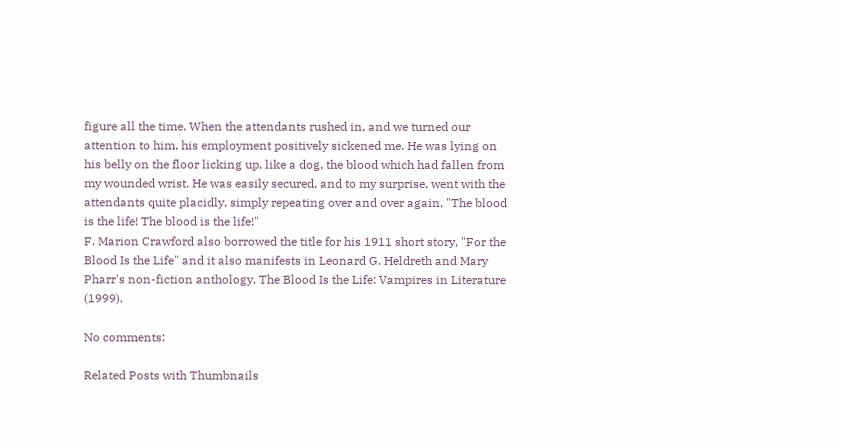figure all the time. When the attendants rushed in, and we turned our attention to him, his employment positively sickened me. He was lying on his belly on the floor licking up, like a dog, the blood which had fallen from my wounded wrist. He was easily secured, and to my surprise, went with the attendants quite placidly, simply repeating over and over again, "The blood is the life! The blood is the life!"
F. Marion Crawford also borrowed the title for his 1911 short story, "For the Blood Is the Life" and it also manifests in Leonard G. Heldreth and Mary Pharr's non-fiction anthology, The Blood Is the Life: Vampires in Literature (1999).

No comments:

Related Posts with Thumbnails